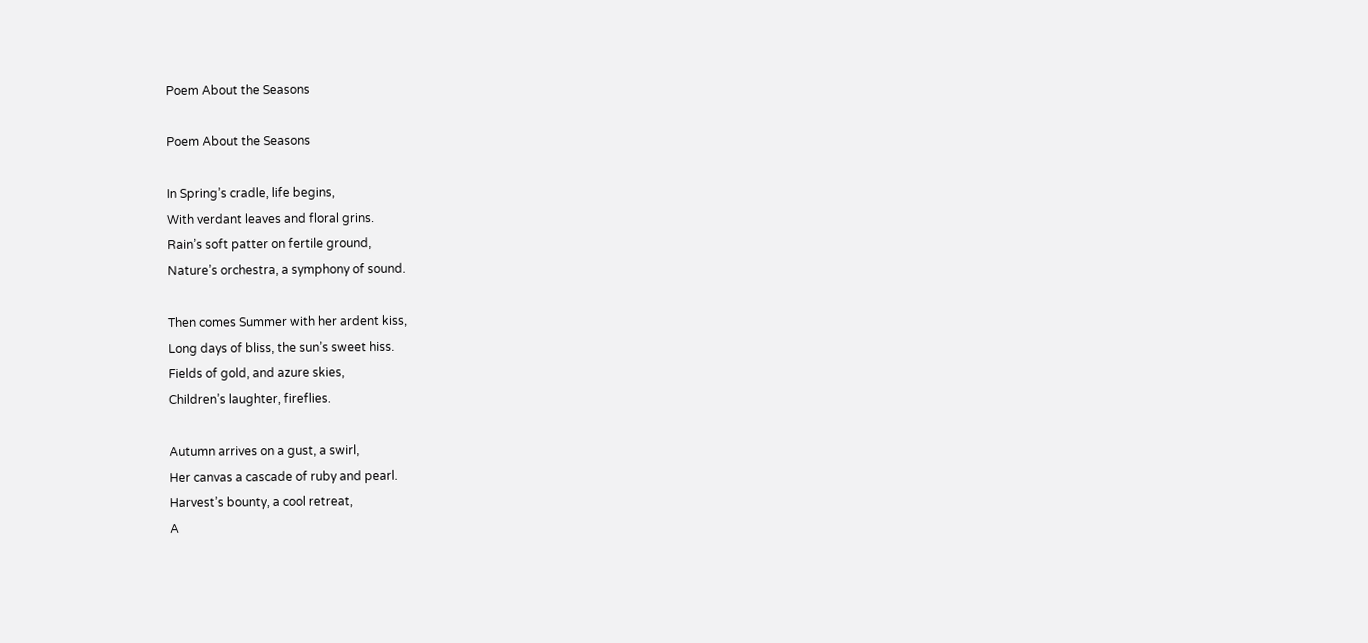Poem About the Seasons

Poem About the Seasons

In Spring’s cradle, life begins,
With verdant leaves and floral grins.
Rain’s soft patter on fertile ground,
Nature’s orchestra, a symphony of sound.

Then comes Summer with her ardent kiss,
Long days of bliss, the sun’s sweet hiss.
Fields of gold, and azure skies,
Children’s laughter, fireflies.

Autumn arrives on a gust, a swirl,
Her canvas a cascade of ruby and pearl.
Harvest’s bounty, a cool retreat,
A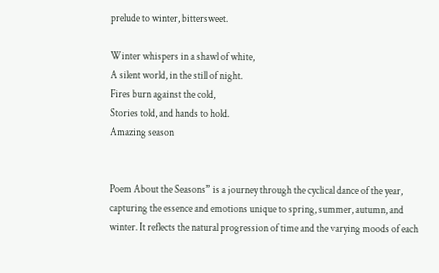prelude to winter, bittersweet.

Winter whispers in a shawl of white,
A silent world, in the still of night.
Fires burn against the cold,
Stories told, and hands to hold.
Amazing season


Poem About the Seasons” is a journey through the cyclical dance of the year, capturing the essence and emotions unique to spring, summer, autumn, and winter. It reflects the natural progression of time and the varying moods of each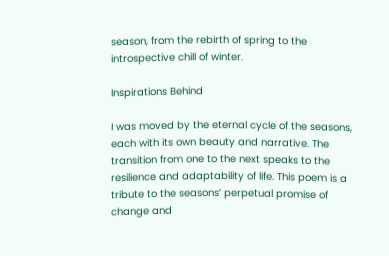season, from the rebirth of spring to the introspective chill of winter.

Inspirations Behind

I was moved by the eternal cycle of the seasons, each with its own beauty and narrative. The transition from one to the next speaks to the resilience and adaptability of life. This poem is a tribute to the seasons’ perpetual promise of change and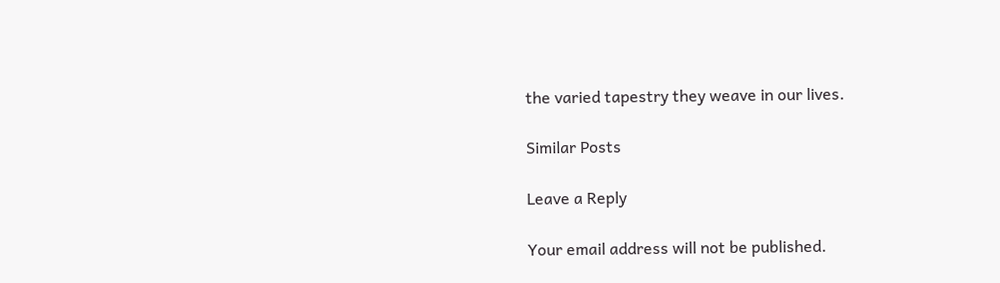the varied tapestry they weave in our lives.

Similar Posts

Leave a Reply

Your email address will not be published.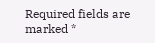Required fields are marked *